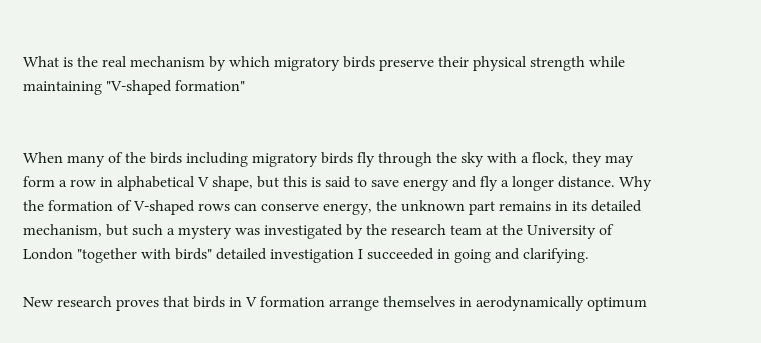What is the real mechanism by which migratory birds preserve their physical strength while maintaining "V-shaped formation"


When many of the birds including migratory birds fly through the sky with a flock, they may form a row in alphabetical V shape, but this is said to save energy and fly a longer distance. Why the formation of V-shaped rows can conserve energy, the unknown part remains in its detailed mechanism, but such a mystery was investigated by the research team at the University of London "together with birds" detailed investigation I succeeded in going and clarifying.

New research proves that birds in V formation arrange themselves in aerodynamically optimum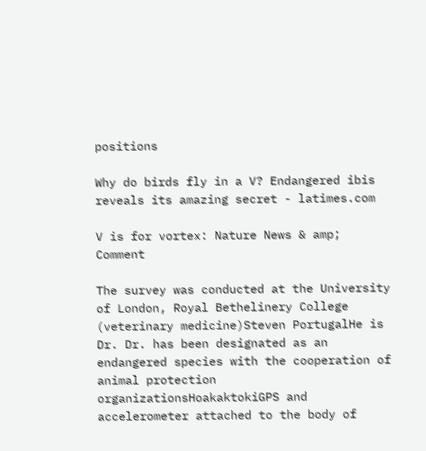positions

Why do birds fly in a V? Endangered ibis reveals its amazing secret - latimes.com

V is for vortex: Nature News & amp; Comment

The survey was conducted at the University of London, Royal Bethelinery College (veterinary medicine)Steven PortugalHe is Dr. Dr. has been designated as an endangered species with the cooperation of animal protection organizationsHoakaktokiGPS and accelerometer attached to the body of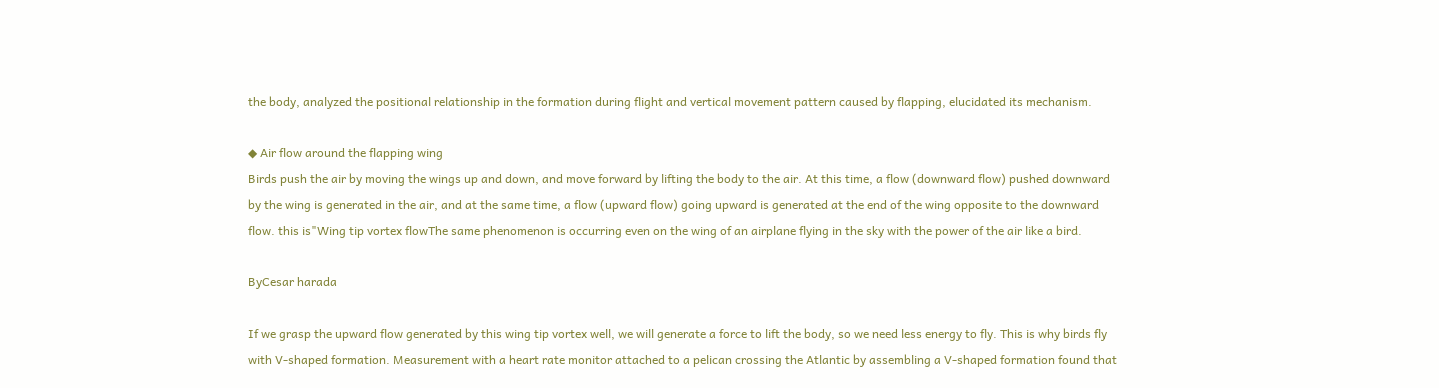the body, analyzed the positional relationship in the formation during flight and vertical movement pattern caused by flapping, elucidated its mechanism.

◆ Air flow around the flapping wing
Birds push the air by moving the wings up and down, and move forward by lifting the body to the air. At this time, a flow (downward flow) pushed downward by the wing is generated in the air, and at the same time, a flow (upward flow) going upward is generated at the end of the wing opposite to the downward flow. this is"Wing tip vortex flowThe same phenomenon is occurring even on the wing of an airplane flying in the sky with the power of the air like a bird.

ByCesar harada

If we grasp the upward flow generated by this wing tip vortex well, we will generate a force to lift the body, so we need less energy to fly. This is why birds fly with V-shaped formation. Measurement with a heart rate monitor attached to a pelican crossing the Atlantic by assembling a V-shaped formation found that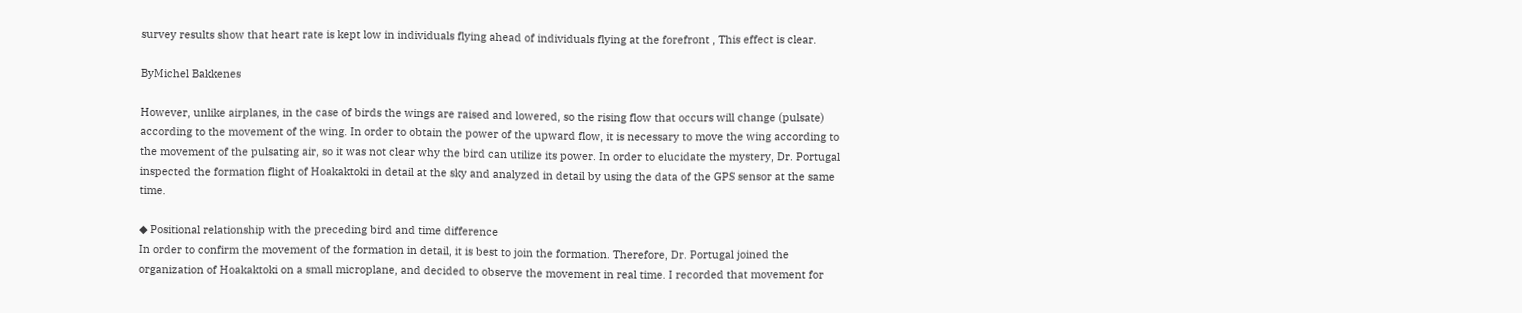survey results show that heart rate is kept low in individuals flying ahead of individuals flying at the forefront , This effect is clear.

ByMichel Bakkenes

However, unlike airplanes, in the case of birds the wings are raised and lowered, so the rising flow that occurs will change (pulsate) according to the movement of the wing. In order to obtain the power of the upward flow, it is necessary to move the wing according to the movement of the pulsating air, so it was not clear why the bird can utilize its power. In order to elucidate the mystery, Dr. Portugal inspected the formation flight of Hoakaktoki in detail at the sky and analyzed in detail by using the data of the GPS sensor at the same time.

◆ Positional relationship with the preceding bird and time difference
In order to confirm the movement of the formation in detail, it is best to join the formation. Therefore, Dr. Portugal joined the organization of Hoakaktoki on a small microplane, and decided to observe the movement in real time. I recorded that movement for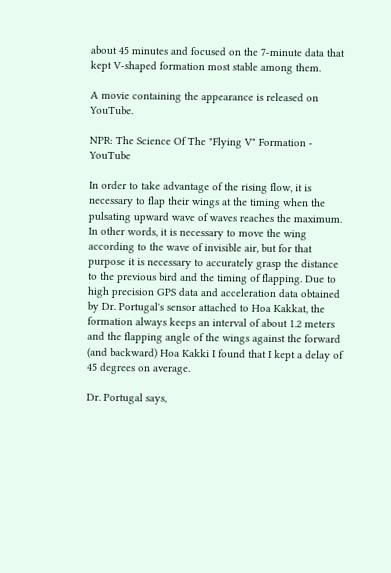about 45 minutes and focused on the 7-minute data that kept V-shaped formation most stable among them.

A movie containing the appearance is released on YouTube.

NPR: The Science Of The "Flying V" Formation - YouTube

In order to take advantage of the rising flow, it is necessary to flap their wings at the timing when the pulsating upward wave of waves reaches the maximum. In other words, it is necessary to move the wing according to the wave of invisible air, but for that purpose it is necessary to accurately grasp the distance to the previous bird and the timing of flapping. Due to high precision GPS data and acceleration data obtained by Dr. Portugal's sensor attached to Hoa Kakkat, the formation always keeps an interval of about 1.2 meters and the flapping angle of the wings against the forward (and backward) Hoa Kakki I found that I kept a delay of 45 degrees on average.

Dr. Portugal says,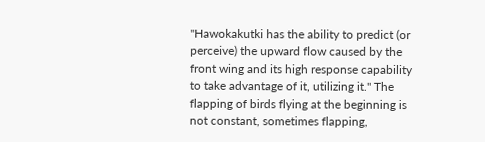"Hawokakutki has the ability to predict (or perceive) the upward flow caused by the front wing and its high response capability to take advantage of it, utilizing it." The flapping of birds flying at the beginning is not constant, sometimes flapping,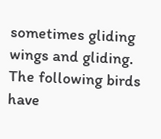sometimes gliding wings and gliding. The following birds have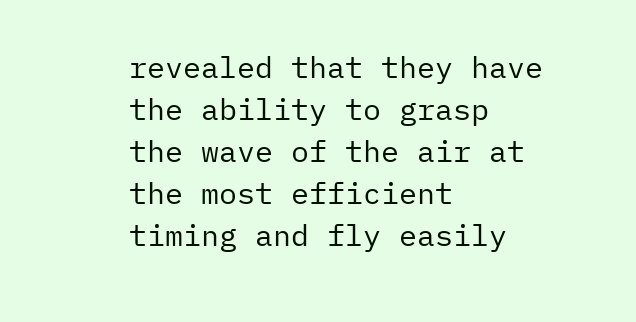revealed that they have the ability to grasp the wave of the air at the most efficient timing and fly easily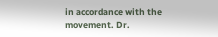in accordance with the movement. Dr.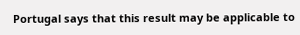Portugal says that this result may be applicable to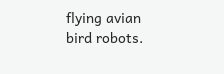flying avian bird robots.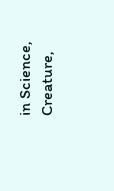in Science,   Creature,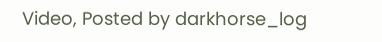Video, Posted by darkhorse_log